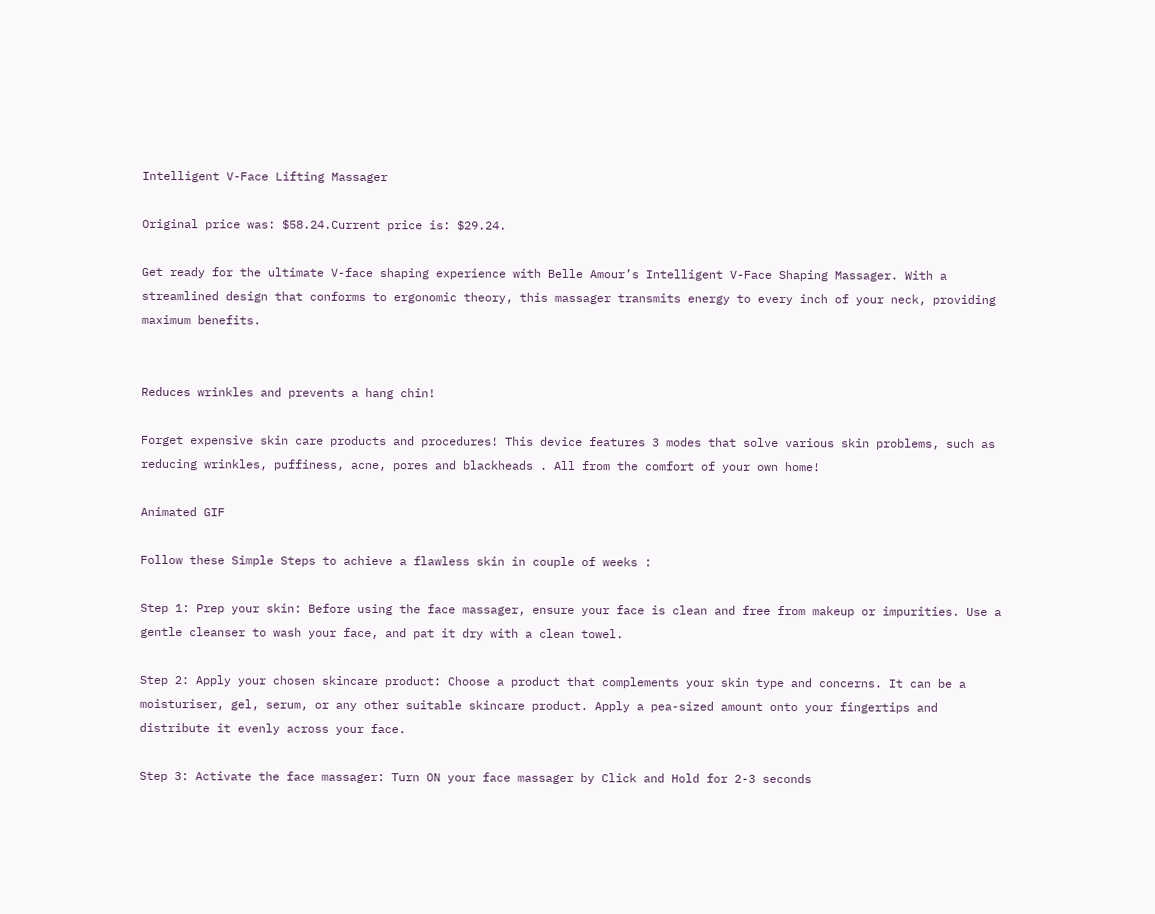Intelligent V-Face Lifting Massager

Original price was: $58.24.Current price is: $29.24.

Get ready for the ultimate V-face shaping experience with Belle Amour’s Intelligent V-Face Shaping Massager. With a streamlined design that conforms to ergonomic theory, this massager transmits energy to every inch of your neck, providing maximum benefits.


Reduces wrinkles and prevents a hang chin!

Forget expensive skin care products and procedures! This device features 3 modes that solve various skin problems, such as reducing wrinkles, puffiness, acne, pores and blackheads . All from the comfort of your own home!

Animated GIF

Follow these Simple Steps to achieve a flawless skin in couple of weeks :

Step 1: Prep your skin: Before using the face massager, ensure your face is clean and free from makeup or impurities. Use a gentle cleanser to wash your face, and pat it dry with a clean towel.

Step 2: Apply your chosen skincare product: Choose a product that complements your skin type and concerns. It can be a moisturiser, gel, serum, or any other suitable skincare product. Apply a pea-sized amount onto your fingertips and distribute it evenly across your face.

Step 3: Activate the face massager: Turn ON your face massager by Click and Hold for 2-3 seconds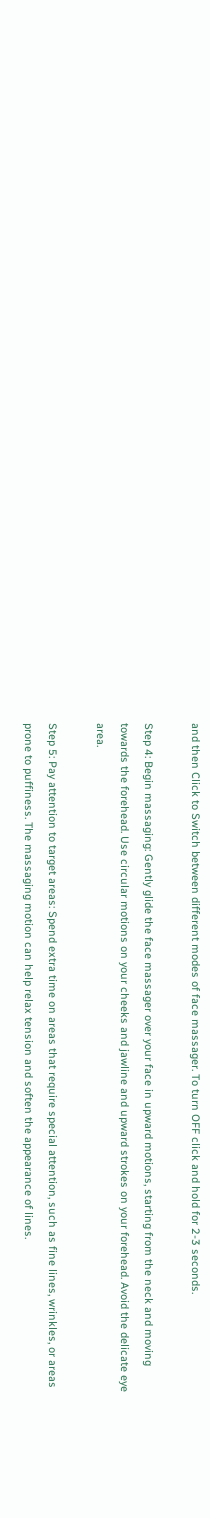and then Click to Switch between different modes of face massager. To turn OFF click and hold for 2-3 seconds.

Step 4: Begin massaging: Gently glide the face massager over your face in upward motions, starting from the neck and moving towards the forehead. Use circular motions on your cheeks and jawline and upward strokes on your forehead. Avoid the delicate eye area.

Step 5: Pay attention to target areas: Spend extra time on areas that require special attention, such as fine lines, wrinkles, or areas prone to puffiness. The massaging motion can help relax tension and soften the appearance of lines.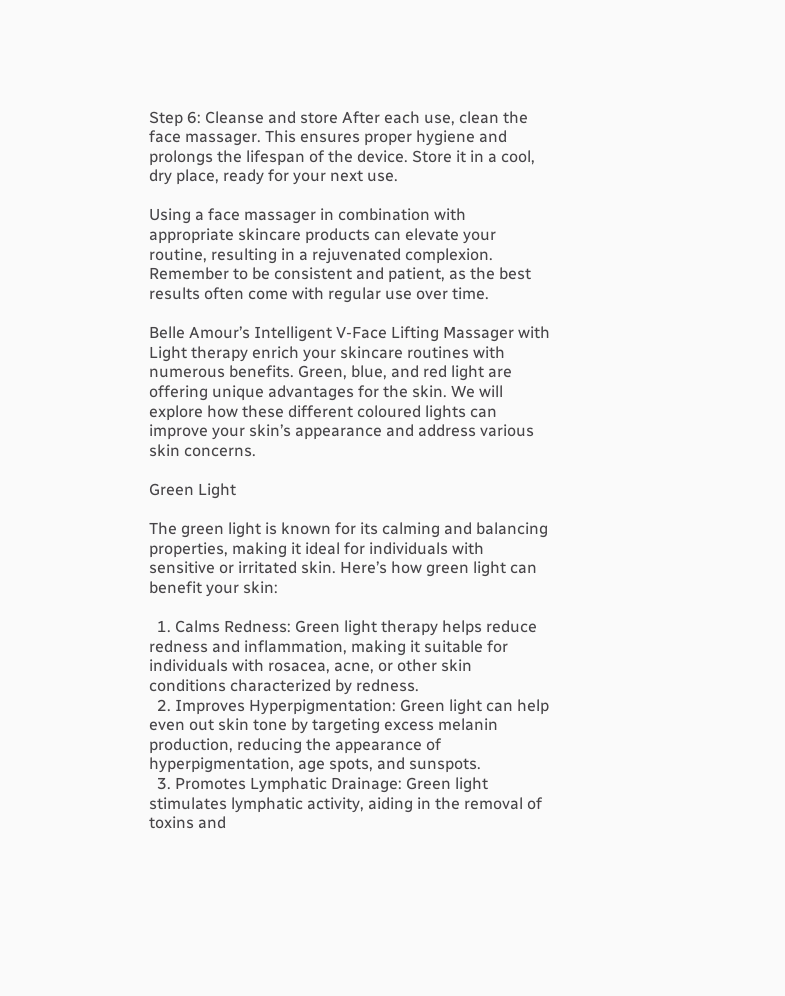Step 6: Cleanse and store After each use, clean the face massager. This ensures proper hygiene and prolongs the lifespan of the device. Store it in a cool, dry place, ready for your next use.

Using a face massager in combination with appropriate skincare products can elevate your routine, resulting in a rejuvenated complexion. Remember to be consistent and patient, as the best results often come with regular use over time.

Belle Amour’s Intelligent V-Face Lifting Massager with Light therapy enrich your skincare routines with numerous benefits. Green, blue, and red light are offering unique advantages for the skin. We will explore how these different coloured lights can improve your skin’s appearance and address various skin concerns.

Green Light

The green light is known for its calming and balancing properties, making it ideal for individuals with sensitive or irritated skin. Here’s how green light can benefit your skin:

  1. Calms Redness: Green light therapy helps reduce redness and inflammation, making it suitable for individuals with rosacea, acne, or other skin conditions characterized by redness.
  2. Improves Hyperpigmentation: Green light can help even out skin tone by targeting excess melanin production, reducing the appearance of hyperpigmentation, age spots, and sunspots.
  3. Promotes Lymphatic Drainage: Green light stimulates lymphatic activity, aiding in the removal of toxins and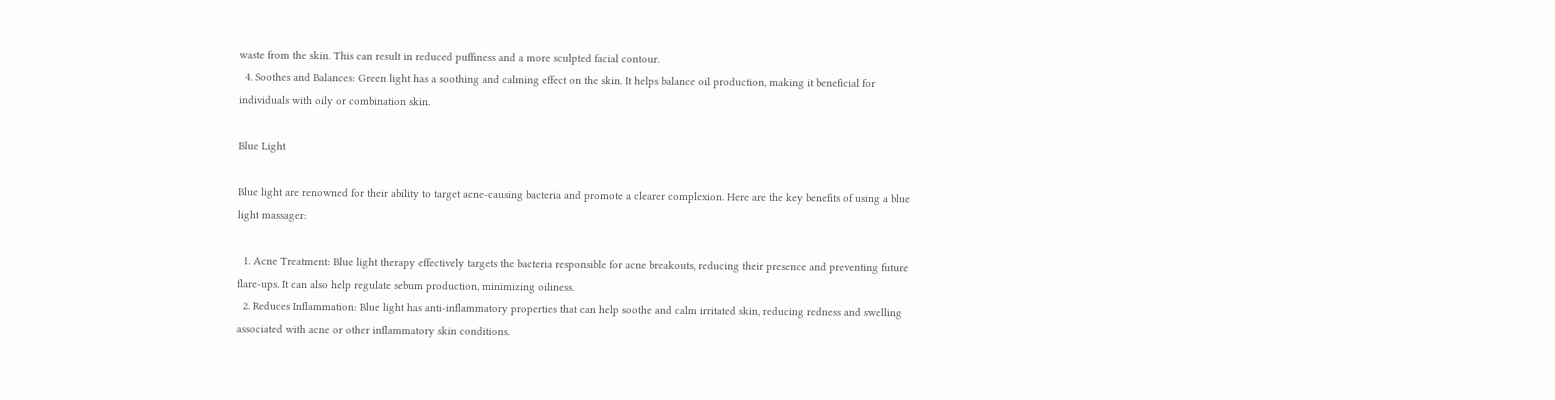waste from the skin. This can result in reduced puffiness and a more sculpted facial contour.
  4. Soothes and Balances: Green light has a soothing and calming effect on the skin. It helps balance oil production, making it beneficial for individuals with oily or combination skin.

Blue Light

Blue light are renowned for their ability to target acne-causing bacteria and promote a clearer complexion. Here are the key benefits of using a blue light massager:

  1. Acne Treatment: Blue light therapy effectively targets the bacteria responsible for acne breakouts, reducing their presence and preventing future flare-ups. It can also help regulate sebum production, minimizing oiliness.
  2. Reduces Inflammation: Blue light has anti-inflammatory properties that can help soothe and calm irritated skin, reducing redness and swelling associated with acne or other inflammatory skin conditions.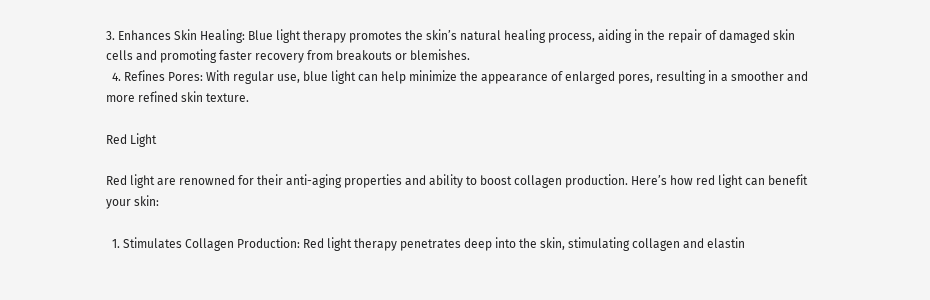3. Enhances Skin Healing: Blue light therapy promotes the skin’s natural healing process, aiding in the repair of damaged skin cells and promoting faster recovery from breakouts or blemishes.
  4. Refines Pores: With regular use, blue light can help minimize the appearance of enlarged pores, resulting in a smoother and more refined skin texture.

Red Light

Red light are renowned for their anti-aging properties and ability to boost collagen production. Here’s how red light can benefit your skin:

  1. Stimulates Collagen Production: Red light therapy penetrates deep into the skin, stimulating collagen and elastin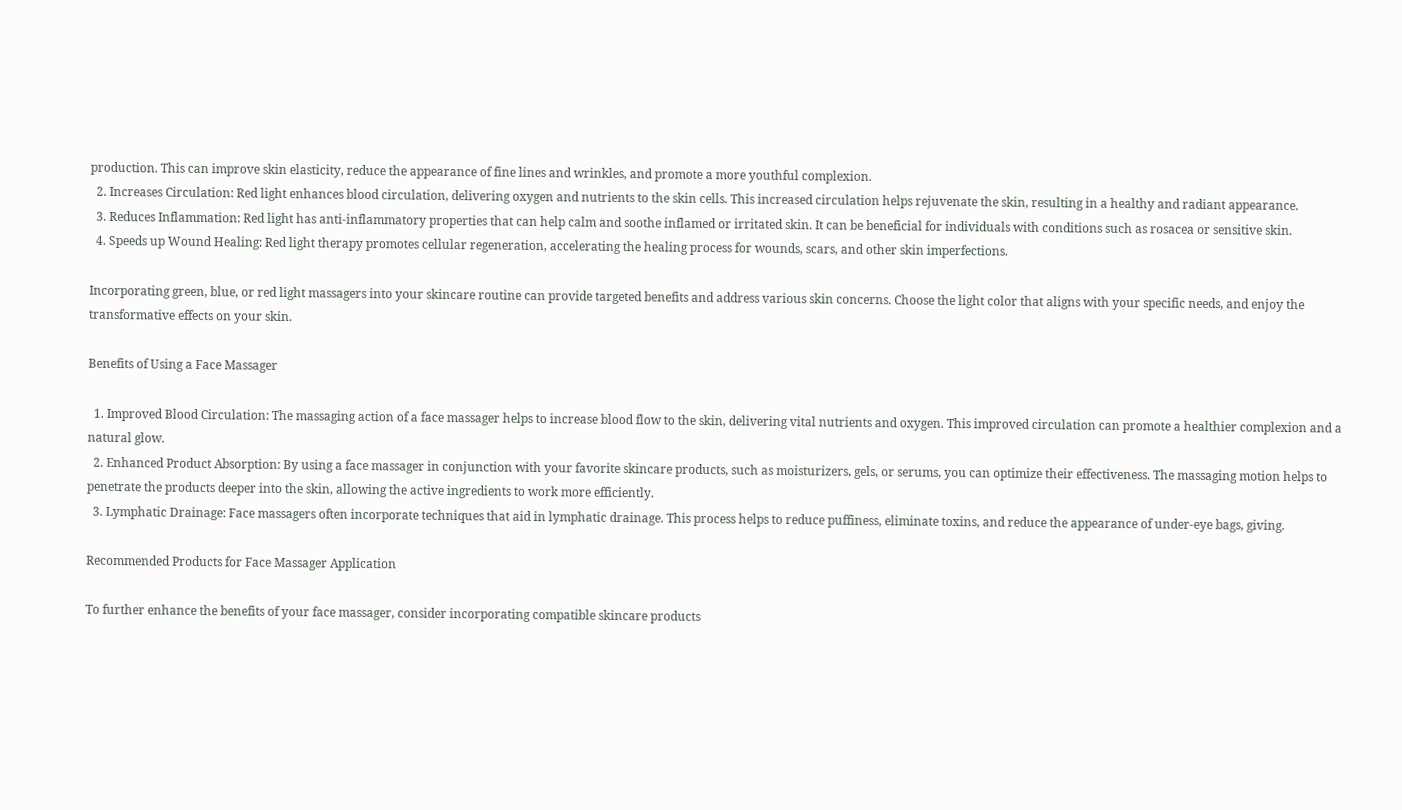production. This can improve skin elasticity, reduce the appearance of fine lines and wrinkles, and promote a more youthful complexion.
  2. Increases Circulation: Red light enhances blood circulation, delivering oxygen and nutrients to the skin cells. This increased circulation helps rejuvenate the skin, resulting in a healthy and radiant appearance.
  3. Reduces Inflammation: Red light has anti-inflammatory properties that can help calm and soothe inflamed or irritated skin. It can be beneficial for individuals with conditions such as rosacea or sensitive skin.
  4. Speeds up Wound Healing: Red light therapy promotes cellular regeneration, accelerating the healing process for wounds, scars, and other skin imperfections.

Incorporating green, blue, or red light massagers into your skincare routine can provide targeted benefits and address various skin concerns. Choose the light color that aligns with your specific needs, and enjoy the transformative effects on your skin.

Benefits of Using a Face Massager

  1. Improved Blood Circulation: The massaging action of a face massager helps to increase blood flow to the skin, delivering vital nutrients and oxygen. This improved circulation can promote a healthier complexion and a natural glow.
  2. Enhanced Product Absorption: By using a face massager in conjunction with your favorite skincare products, such as moisturizers, gels, or serums, you can optimize their effectiveness. The massaging motion helps to penetrate the products deeper into the skin, allowing the active ingredients to work more efficiently.
  3. Lymphatic Drainage: Face massagers often incorporate techniques that aid in lymphatic drainage. This process helps to reduce puffiness, eliminate toxins, and reduce the appearance of under-eye bags, giving.

Recommended Products for Face Massager Application

To further enhance the benefits of your face massager, consider incorporating compatible skincare products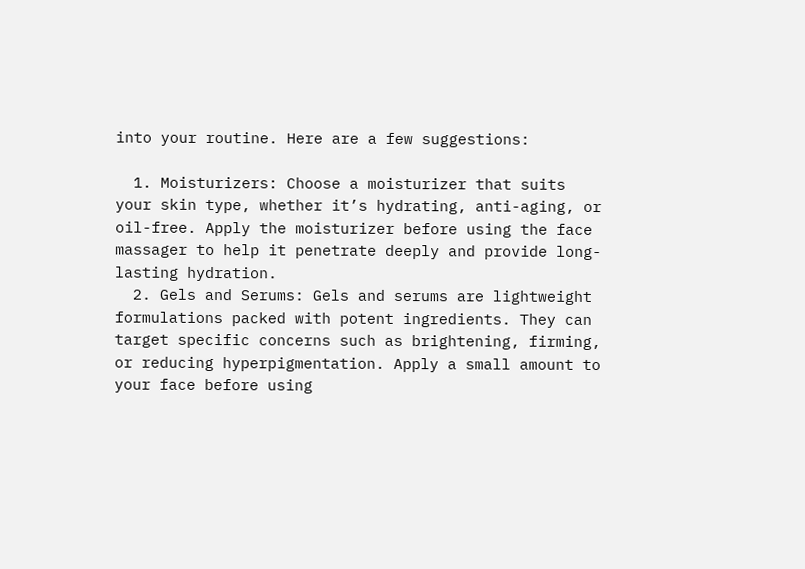into your routine. Here are a few suggestions:

  1. Moisturizers: Choose a moisturizer that suits your skin type, whether it’s hydrating, anti-aging, or oil-free. Apply the moisturizer before using the face massager to help it penetrate deeply and provide long-lasting hydration.
  2. Gels and Serums: Gels and serums are lightweight formulations packed with potent ingredients. They can target specific concerns such as brightening, firming, or reducing hyperpigmentation. Apply a small amount to your face before using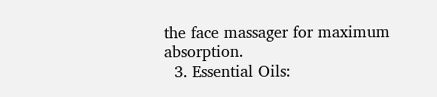the face massager for maximum absorption.
  3. Essential Oils: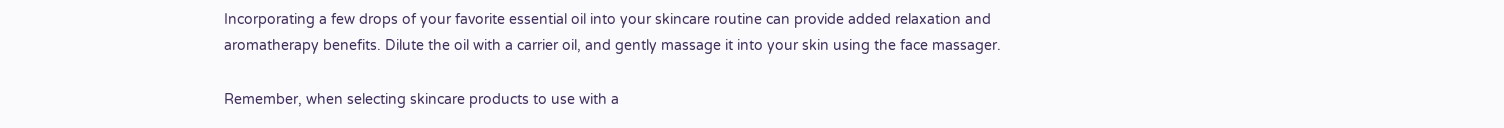Incorporating a few drops of your favorite essential oil into your skincare routine can provide added relaxation and aromatherapy benefits. Dilute the oil with a carrier oil, and gently massage it into your skin using the face massager.

Remember, when selecting skincare products to use with a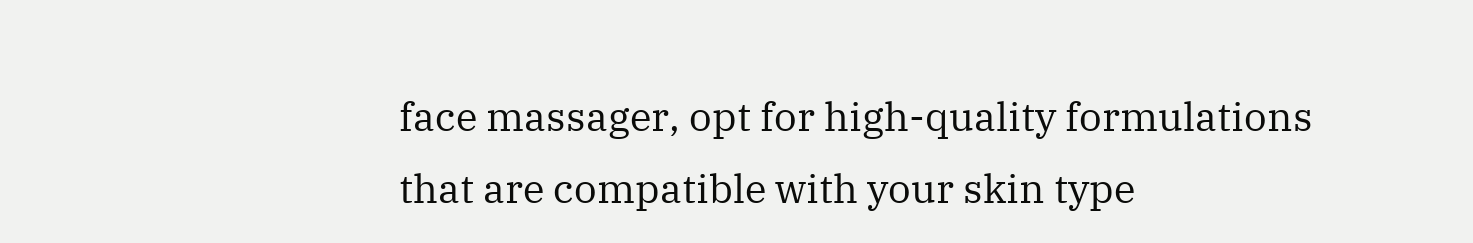face massager, opt for high-quality formulations that are compatible with your skin type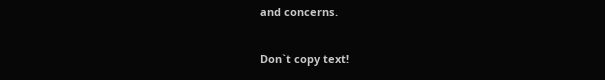and concerns.

Don`t copy text!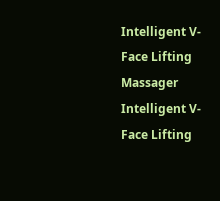Intelligent V-Face Lifting Massager
Intelligent V-Face Lifting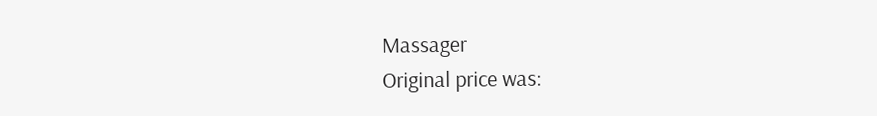Massager
Original price was: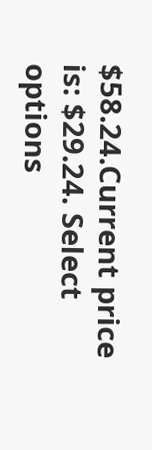$58.24.Current price is: $29.24. Select options